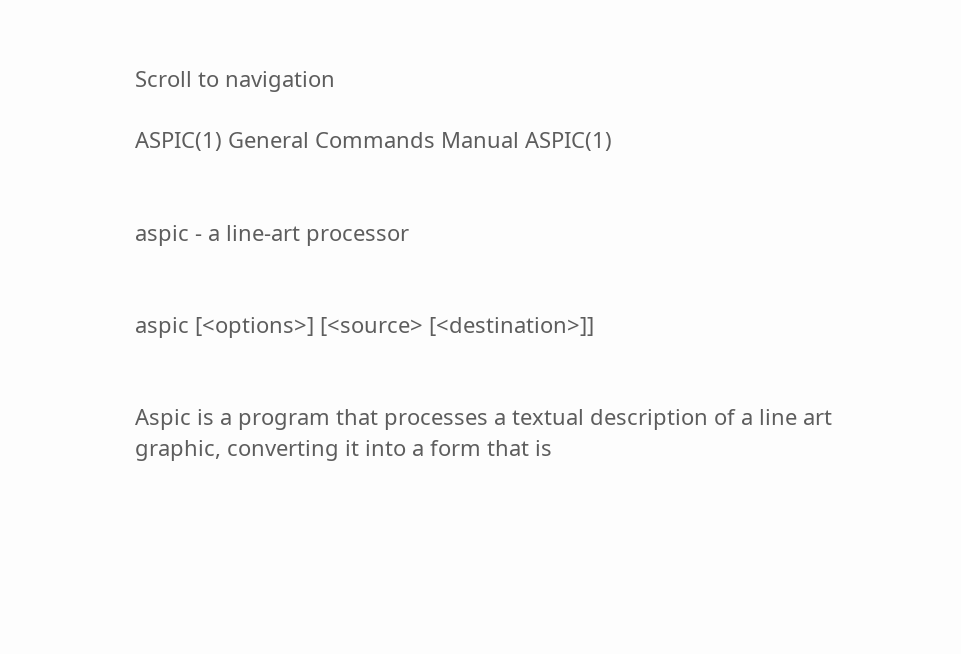Scroll to navigation

ASPIC(1) General Commands Manual ASPIC(1)


aspic - a line-art processor


aspic [<options>] [<source> [<destination>]]


Aspic is a program that processes a textual description of a line art graphic, converting it into a form that is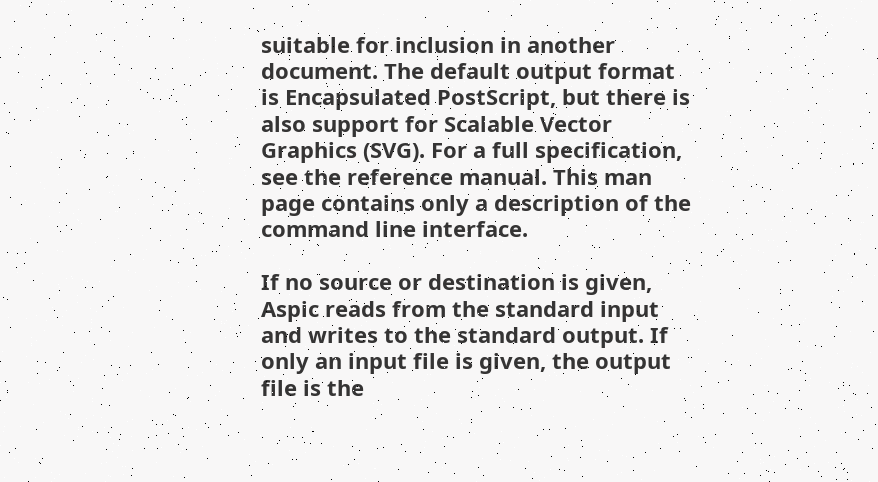suitable for inclusion in another document. The default output format is Encapsulated PostScript, but there is also support for Scalable Vector Graphics (SVG). For a full specification, see the reference manual. This man page contains only a description of the command line interface.

If no source or destination is given, Aspic reads from the standard input and writes to the standard output. If only an input file is given, the output file is the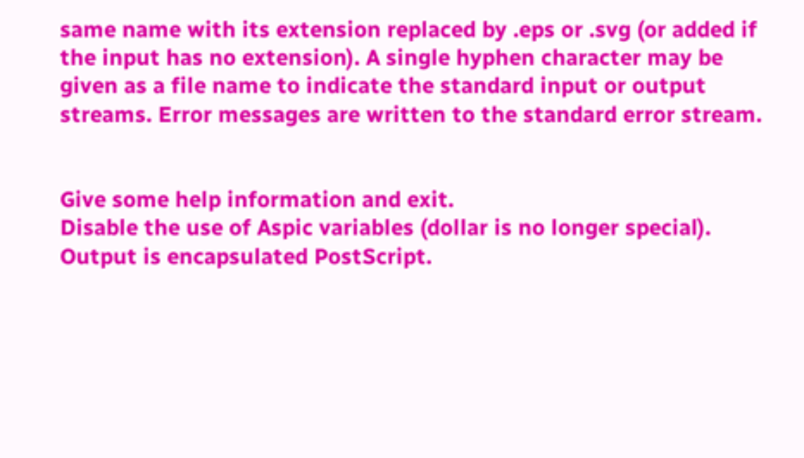same name with its extension replaced by .eps or .svg (or added if the input has no extension). A single hyphen character may be given as a file name to indicate the standard input or output streams. Error messages are written to the standard error stream.


Give some help information and exit.
Disable the use of Aspic variables (dollar is no longer special).
Output is encapsulated PostScript.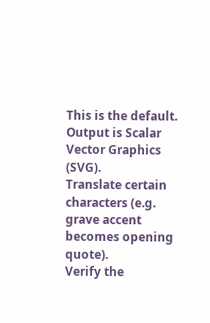This is the default.
Output is Scalar Vector Graphics (SVG).
Translate certain characters (e.g. grave accent becomes opening quote).
Verify the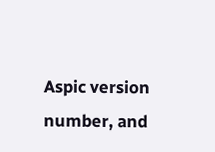Aspic version number, and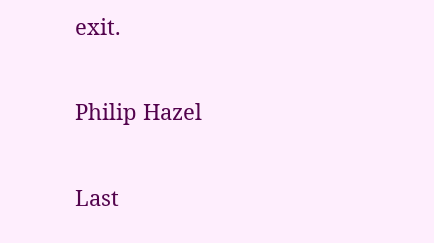exit.


Philip Hazel


Last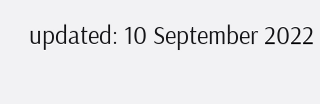updated: 10 September 2022